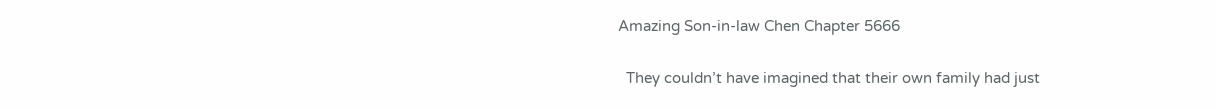Amazing Son-in-law Chen Chapter 5666

  They couldn’t have imagined that their own family had just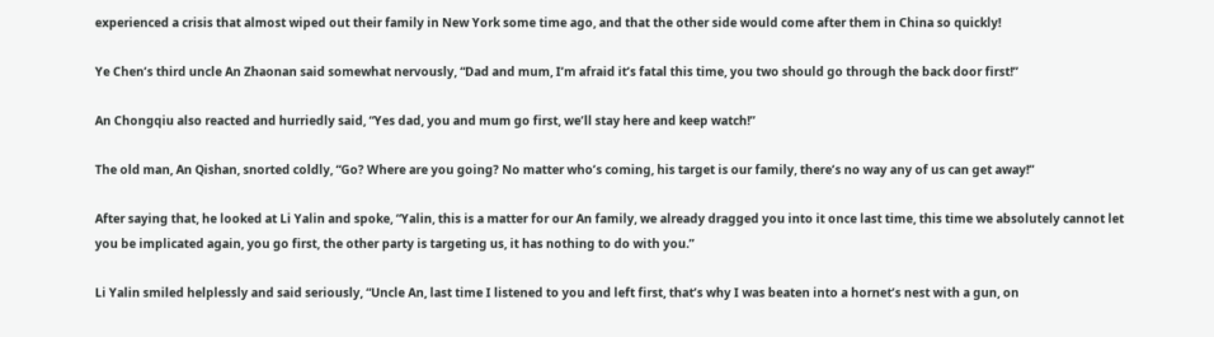experienced a crisis that almost wiped out their family in New York some time ago, and that the other side would come after them in China so quickly!

Ye Chen’s third uncle An Zhaonan said somewhat nervously, “Dad and mum, I’m afraid it’s fatal this time, you two should go through the back door first!”

An Chongqiu also reacted and hurriedly said, “Yes dad, you and mum go first, we’ll stay here and keep watch!”

The old man, An Qishan, snorted coldly, “Go? Where are you going? No matter who’s coming, his target is our family, there’s no way any of us can get away!”

After saying that, he looked at Li Yalin and spoke, “Yalin, this is a matter for our An family, we already dragged you into it once last time, this time we absolutely cannot let you be implicated again, you go first, the other party is targeting us, it has nothing to do with you.”

Li Yalin smiled helplessly and said seriously, “Uncle An, last time I listened to you and left first, that’s why I was beaten into a hornet’s nest with a gun, on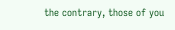the contrary, those of you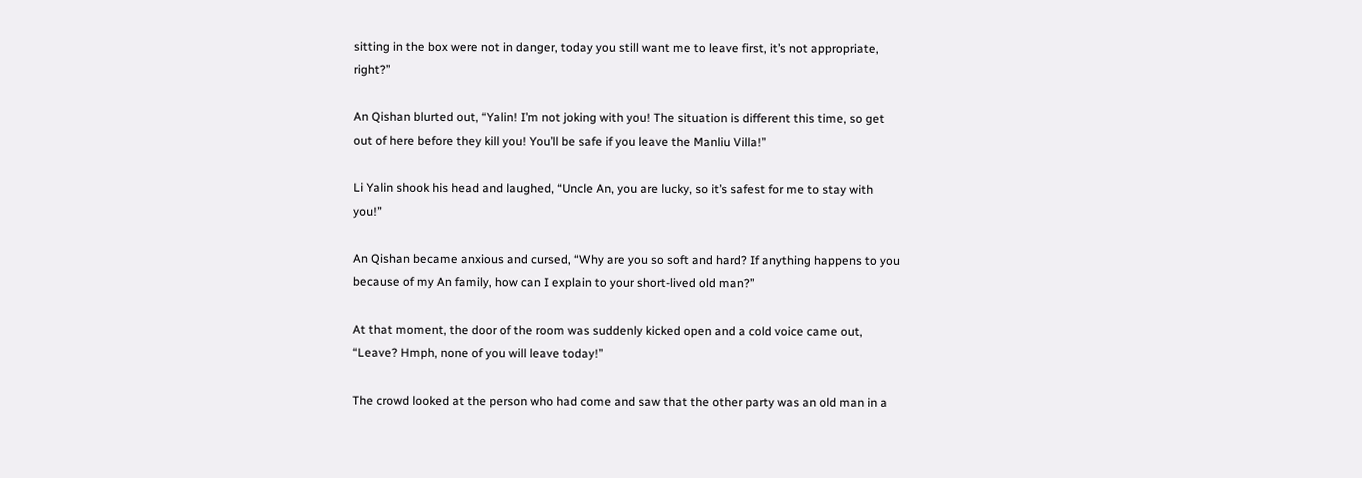sitting in the box were not in danger, today you still want me to leave first, it’s not appropriate, right?”

An Qishan blurted out, “Yalin! I’m not joking with you! The situation is different this time, so get out of here before they kill you! You’ll be safe if you leave the Manliu Villa!”

Li Yalin shook his head and laughed, “Uncle An, you are lucky, so it’s safest for me to stay with you!”

An Qishan became anxious and cursed, “Why are you so soft and hard? If anything happens to you because of my An family, how can I explain to your short-lived old man?”

At that moment, the door of the room was suddenly kicked open and a cold voice came out, “Leave? Hmph, none of you will leave today!”

The crowd looked at the person who had come and saw that the other party was an old man in a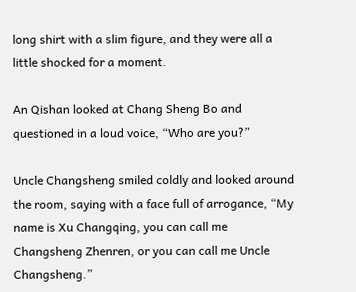long shirt with a slim figure, and they were all a little shocked for a moment.

An Qishan looked at Chang Sheng Bo and questioned in a loud voice, “Who are you?”

Uncle Changsheng smiled coldly and looked around the room, saying with a face full of arrogance, “My name is Xu Changqing, you can call me Changsheng Zhenren, or you can call me Uncle Changsheng.”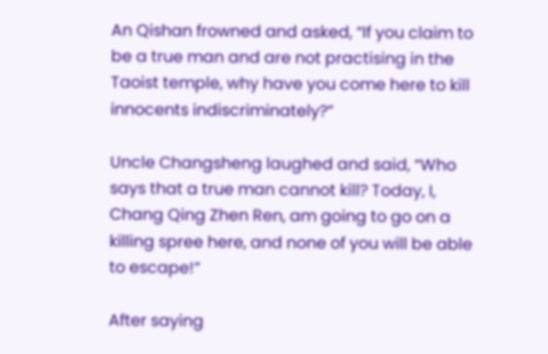An Qishan frowned and asked, “If you claim to be a true man and are not practising in the Taoist temple, why have you come here to kill innocents indiscriminately?”

Uncle Changsheng laughed and said, “Who says that a true man cannot kill? Today, I, Chang Qing Zhen Ren, am going to go on a killing spree here, and none of you will be able to escape!”

After saying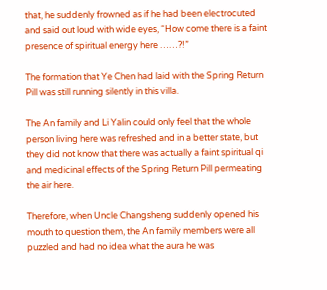that, he suddenly frowned as if he had been electrocuted and said out loud with wide eyes, “How come there is a faint presence of spiritual energy here ……?!”

The formation that Ye Chen had laid with the Spring Return Pill was still running silently in this villa.

The An family and Li Yalin could only feel that the whole person living here was refreshed and in a better state, but they did not know that there was actually a faint spiritual qi and medicinal effects of the Spring Return Pill permeating the air here.

Therefore, when Uncle Changsheng suddenly opened his mouth to question them, the An family members were all puzzled and had no idea what the aura he was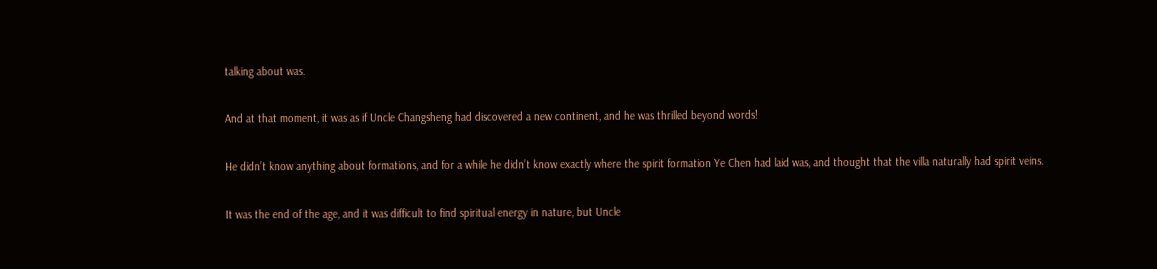talking about was.

And at that moment, it was as if Uncle Changsheng had discovered a new continent, and he was thrilled beyond words!

He didn’t know anything about formations, and for a while he didn’t know exactly where the spirit formation Ye Chen had laid was, and thought that the villa naturally had spirit veins.

It was the end of the age, and it was difficult to find spiritual energy in nature, but Uncle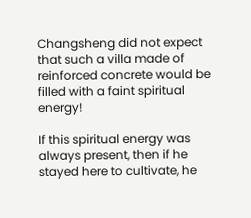Changsheng did not expect that such a villa made of reinforced concrete would be filled with a faint spiritual energy!

If this spiritual energy was always present, then if he stayed here to cultivate, he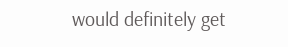would definitely get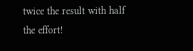twice the result with half the effort!